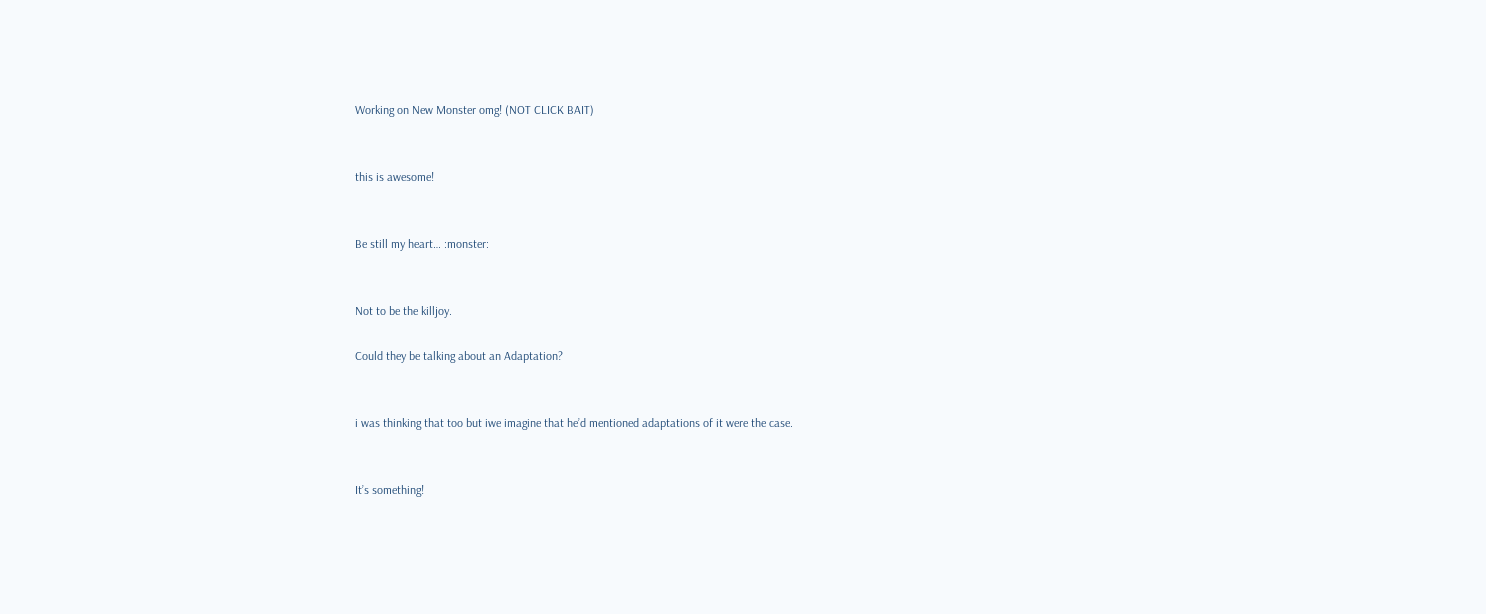Working on New Monster omg! (NOT CLICK BAIT)


this is awesome!


Be still my heart… :monster:


Not to be the killjoy.

Could they be talking about an Adaptation?


i was thinking that too but iwe imagine that he’d mentioned adaptations of it were the case.


It’s something!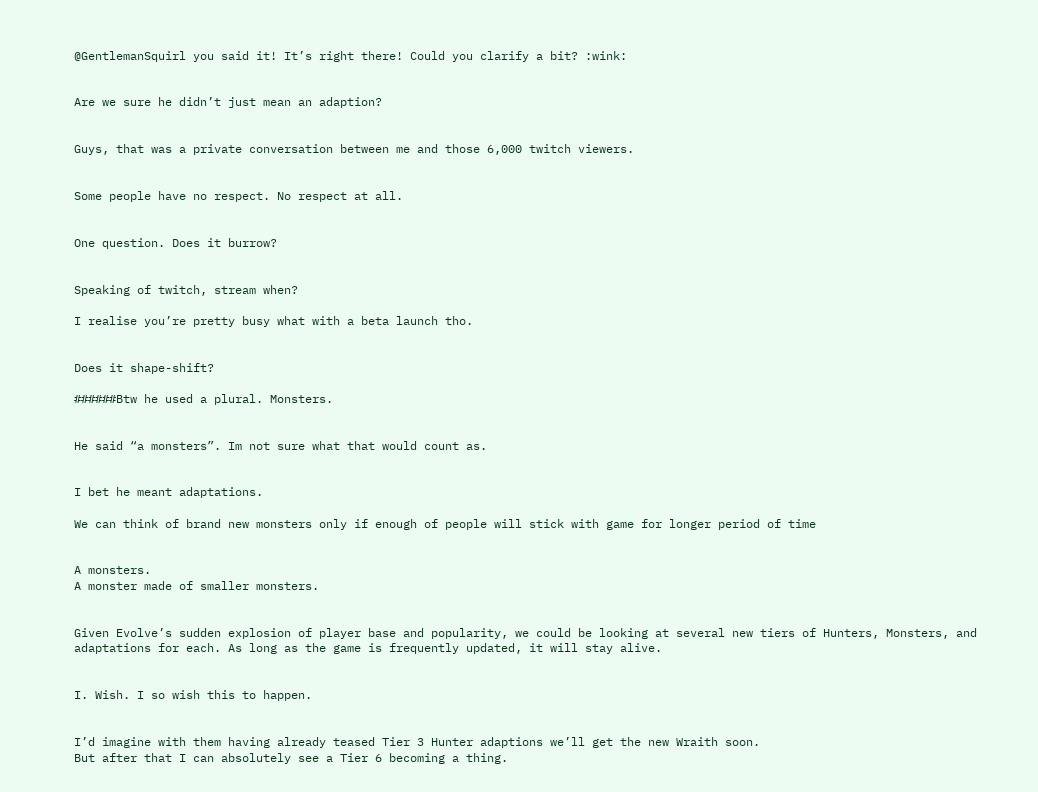@GentlemanSquirl you said it! It’s right there! Could you clarify a bit? :wink:


Are we sure he didn’t just mean an adaption?


Guys, that was a private conversation between me and those 6,000 twitch viewers.


Some people have no respect. No respect at all.


One question. Does it burrow?


Speaking of twitch, stream when?

I realise you’re pretty busy what with a beta launch tho.


Does it shape-shift?

######Btw he used a plural. Monsters.


He said “a monsters”. Im not sure what that would count as.


I bet he meant adaptations.

We can think of brand new monsters only if enough of people will stick with game for longer period of time


A monsters.
A monster made of smaller monsters.


Given Evolve’s sudden explosion of player base and popularity, we could be looking at several new tiers of Hunters, Monsters, and adaptations for each. As long as the game is frequently updated, it will stay alive.


I. Wish. I so wish this to happen.


I’d imagine with them having already teased Tier 3 Hunter adaptions we’ll get the new Wraith soon.
But after that I can absolutely see a Tier 6 becoming a thing.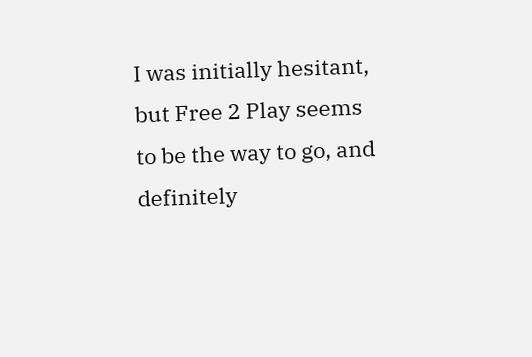I was initially hesitant, but Free 2 Play seems to be the way to go, and definitely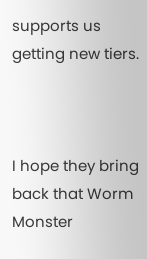supports us getting new tiers.



I hope they bring back that Worm Monster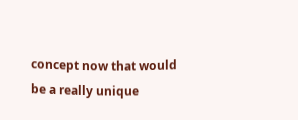concept now that would be a really unique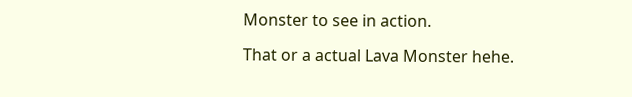Monster to see in action.

That or a actual Lava Monster hehe.